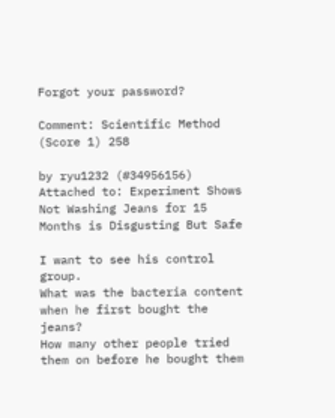Forgot your password?

Comment: Scientific Method (Score 1) 258

by ryu1232 (#34956156) Attached to: Experiment Shows Not Washing Jeans for 15 Months is Disgusting But Safe

I want to see his control group.
What was the bacteria content when he first bought the jeans?
How many other people tried them on before he bought them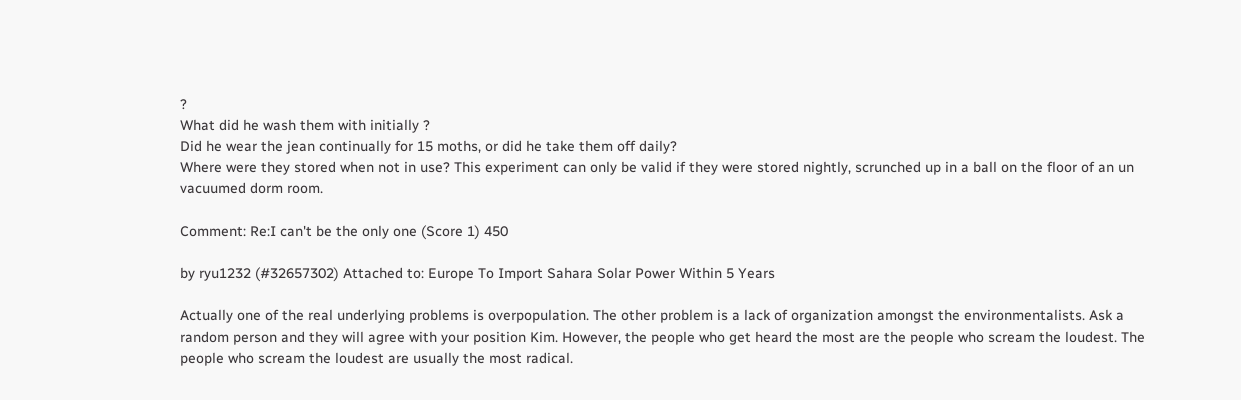?
What did he wash them with initially ?
Did he wear the jean continually for 15 moths, or did he take them off daily?
Where were they stored when not in use? This experiment can only be valid if they were stored nightly, scrunched up in a ball on the floor of an un vacuumed dorm room.

Comment: Re:I can't be the only one (Score 1) 450

by ryu1232 (#32657302) Attached to: Europe To Import Sahara Solar Power Within 5 Years

Actually one of the real underlying problems is overpopulation. The other problem is a lack of organization amongst the environmentalists. Ask a random person and they will agree with your position Kim. However, the people who get heard the most are the people who scream the loudest. The people who scream the loudest are usually the most radical.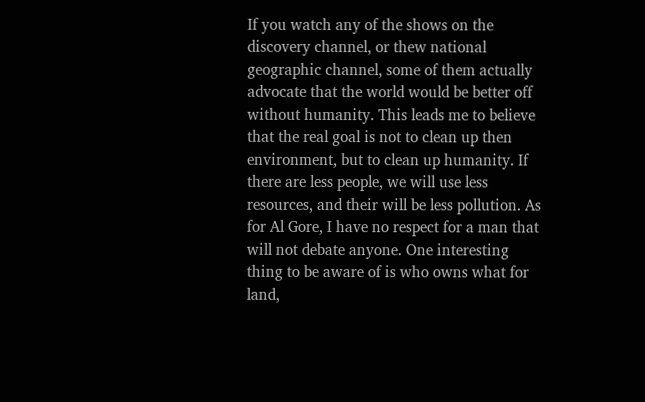If you watch any of the shows on the discovery channel, or thew national geographic channel, some of them actually advocate that the world would be better off without humanity. This leads me to believe that the real goal is not to clean up then environment, but to clean up humanity. If there are less people, we will use less resources, and their will be less pollution. As for Al Gore, I have no respect for a man that will not debate anyone. One interesting thing to be aware of is who owns what for land,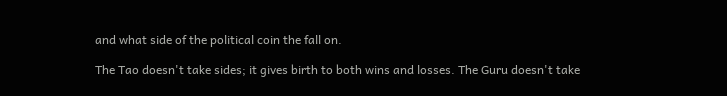and what side of the political coin the fall on.

The Tao doesn't take sides; it gives birth to both wins and losses. The Guru doesn't take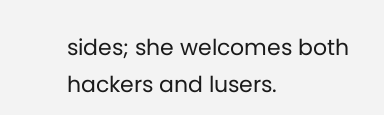sides; she welcomes both hackers and lusers.